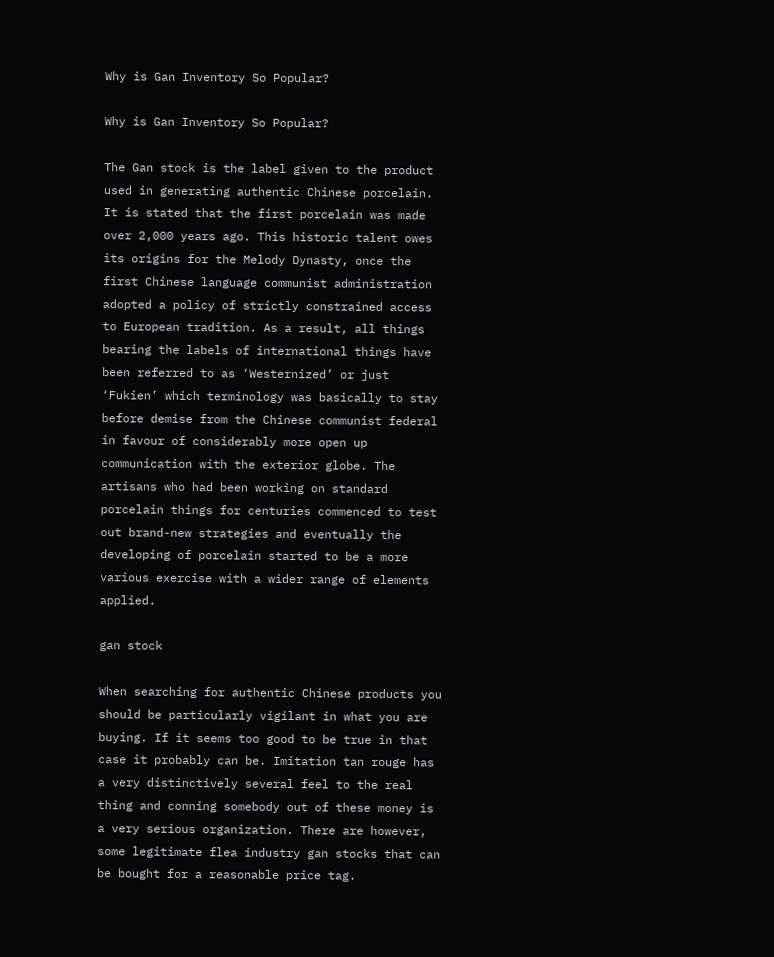Why is Gan Inventory So Popular?

Why is Gan Inventory So Popular?

The Gan stock is the label given to the product used in generating authentic Chinese porcelain. It is stated that the first porcelain was made over 2,000 years ago. This historic talent owes its origins for the Melody Dynasty, once the first Chinese language communist administration adopted a policy of strictly constrained access to European tradition. As a result, all things bearing the labels of international things have been referred to as ‘Westernized’ or just ‘Fukien’ which terminology was basically to stay before demise from the Chinese communist federal in favour of considerably more open up communication with the exterior globe. The artisans who had been working on standard porcelain things for centuries commenced to test out brand-new strategies and eventually the developing of porcelain started to be a more various exercise with a wider range of elements applied.

gan stock

When searching for authentic Chinese products you should be particularly vigilant in what you are buying. If it seems too good to be true in that case it probably can be. Imitation tan rouge has a very distinctively several feel to the real thing and conning somebody out of these money is a very serious organization. There are however, some legitimate flea industry gan stocks that can be bought for a reasonable price tag.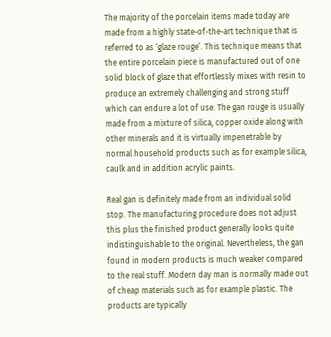The majority of the porcelain items made today are made from a highly state-of-the-art technique that is referred to as ‘glaze rouge’. This technique means that the entire porcelain piece is manufactured out of one solid block of glaze that effortlessly mixes with resin to produce an extremely challenging and strong stuff which can endure a lot of use. The gan rouge is usually made from a mixture of silica, copper oxide along with other minerals and it is virtually impenetrable by normal household products such as for example silica, caulk and in addition acrylic paints.

Real gan is definitely made from an individual solid stop. The manufacturing procedure does not adjust this plus the finished product generally looks quite indistinguishable to the original. Nevertheless, the gan found in modern products is much weaker compared to the real stuff. Modern day man is normally made out of cheap materials such as for example plastic. The products are typically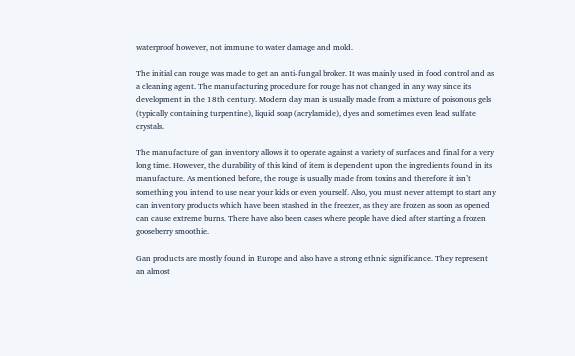waterproof however, not immune to water damage and mold.

The initial can rouge was made to get an anti-fungal broker. It was mainly used in food control and as a cleaning agent. The manufacturing procedure for rouge has not changed in any way since its development in the 18th century. Modern day man is usually made from a mixture of poisonous gels (typically containing turpentine), liquid soap (acrylamide), dyes and sometimes even lead sulfate crystals.

The manufacture of gan inventory allows it to operate against a variety of surfaces and final for a very long time. However, the durability of this kind of item is dependent upon the ingredients found in its manufacture. As mentioned before, the rouge is usually made from toxins and therefore it isn’t something you intend to use near your kids or even yourself. Also, you must never attempt to start any can inventory products which have been stashed in the freezer, as they are frozen as soon as opened can cause extreme burns. There have also been cases where people have died after starting a frozen gooseberry smoothie.

Gan products are mostly found in Europe and also have a strong ethnic significance. They represent an almost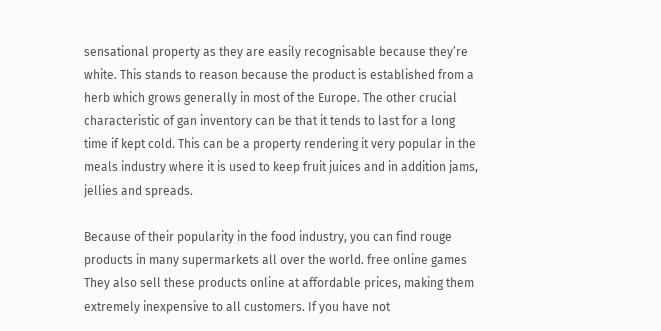sensational property as they are easily recognisable because they’re white. This stands to reason because the product is established from a herb which grows generally in most of the Europe. The other crucial characteristic of gan inventory can be that it tends to last for a long time if kept cold. This can be a property rendering it very popular in the meals industry where it is used to keep fruit juices and in addition jams, jellies and spreads.

Because of their popularity in the food industry, you can find rouge products in many supermarkets all over the world. free online games They also sell these products online at affordable prices, making them extremely inexpensive to all customers. If you have not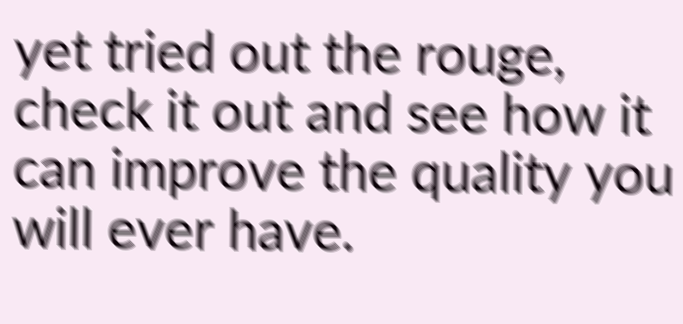yet tried out the rouge, check it out and see how it can improve the quality you will ever have.